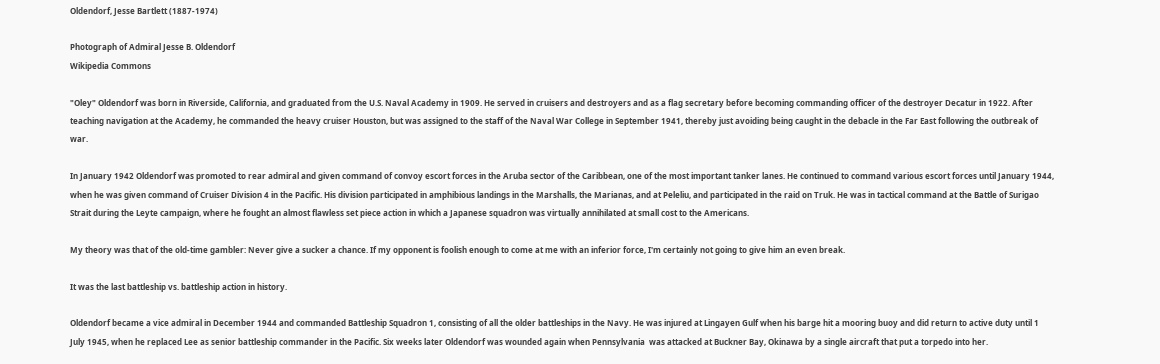Oldendorf, Jesse Bartlett (1887-1974)

Photograph of Admiral Jesse B. Oldendorf
Wikipedia Commons

"Oley" Oldendorf was born in Riverside, California, and graduated from the U.S. Naval Academy in 1909. He served in cruisers and destroyers and as a flag secretary before becoming commanding officer of the destroyer Decatur in 1922. After teaching navigation at the Academy, he commanded the heavy cruiser Houston, but was assigned to the staff of the Naval War College in September 1941, thereby just avoiding being caught in the debacle in the Far East following the outbreak of war.

In January 1942 Oldendorf was promoted to rear admiral and given command of convoy escort forces in the Aruba sector of the Caribbean, one of the most important tanker lanes. He continued to command various escort forces until January 1944, when he was given command of Cruiser Division 4 in the Pacific. His division participated in amphibious landings in the Marshalls, the Marianas, and at Peleliu, and participated in the raid on Truk. He was in tactical command at the Battle of Surigao Strait during the Leyte campaign, where he fought an almost flawless set piece action in which a Japanese squadron was virtually annihilated at small cost to the Americans.

My theory was that of the old-time gambler: Never give a sucker a chance. If my opponent is foolish enough to come at me with an inferior force, I'm certainly not going to give him an even break.

It was the last battleship vs. battleship action in history.

Oldendorf became a vice admiral in December 1944 and commanded Battleship Squadron 1, consisting of all the older battleships in the Navy. He was injured at Lingayen Gulf when his barge hit a mooring buoy and did return to active duty until 1 July 1945, when he replaced Lee as senior battleship commander in the Pacific. Six weeks later Oldendorf was wounded again when Pennsylvania  was attacked at Buckner Bay, Okinawa by a single aircraft that put a torpedo into her.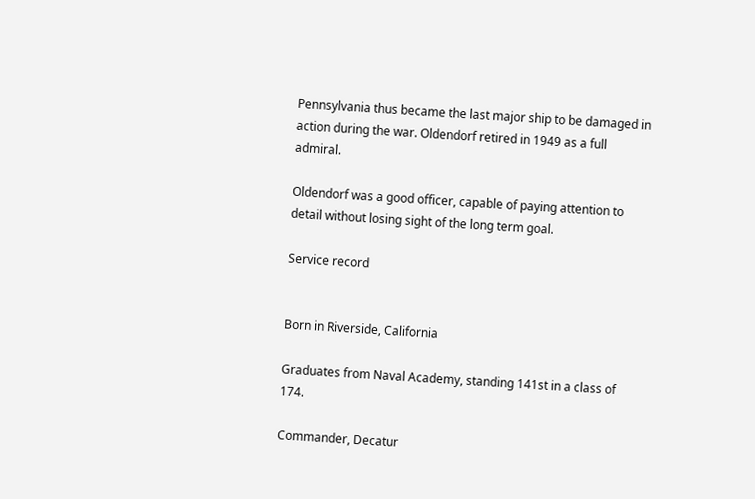Pennsylvania thus became the last major ship to be damaged in action during the war. Oldendorf retired in 1949 as a full admiral.

Oldendorf was a good officer, capable of paying attention to detail without losing sight of the long term goal.

Service record


Born in Riverside, California

Graduates from Naval Academy, standing 141st in a class of 174.

Commander, Decatur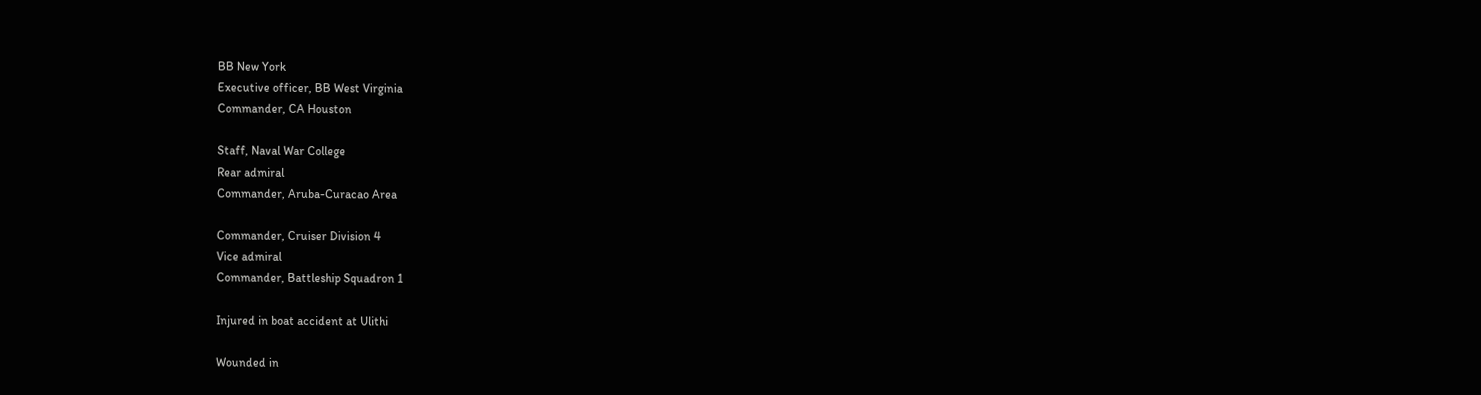BB New York
Executive officer, BB West Virginia
Commander, CA Houston

Staff, Naval War College
Rear admiral
Commander, Aruba-Curacao Area

Commander, Cruiser Division 4
Vice admiral
Commander, Battleship Squadron 1

Injured in boat accident at Ulithi

Wounded in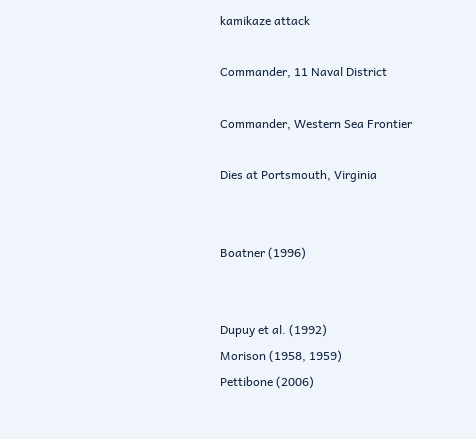kamikaze attack

Commander, 11 Naval District

Commander, Western Sea Frontier

Dies at Portsmouth, Virginia


Boatner (1996)


Dupuy et al. (1992)
Morison (1958, 1959)
Pettibone (2006)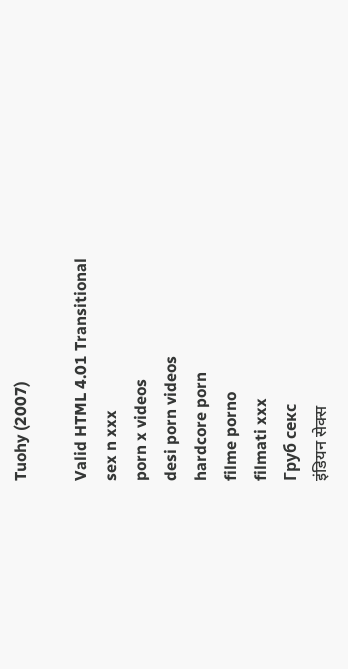Tuohy (2007)

Valid HTML 4.01 Transitional
sex n xxx
porn x videos
desi porn videos
hardcore porn
filme porno
filmati xxx
Груб секс
इंडियन सेक्स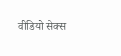वीडियो सेक्स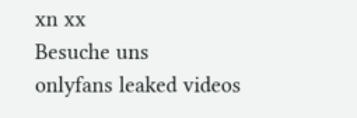xn xx
Besuche uns
onlyfans leaked videos